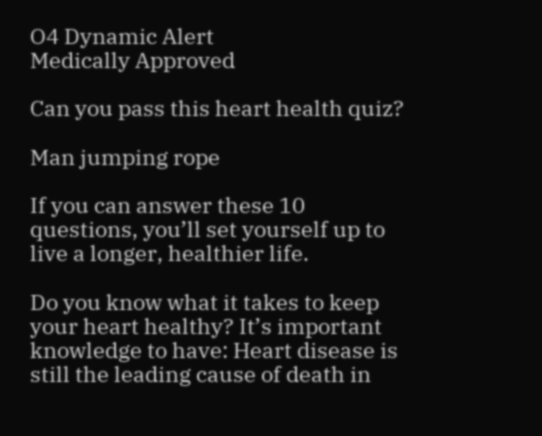O4 Dynamic Alert
Medically Approved

Can you pass this heart health quiz?

Man jumping rope

If you can answer these 10 questions, you’ll set yourself up to live a longer, healthier life.

Do you know what it takes to keep your heart healthy? It’s important knowledge to have: Heart disease is still the leading cause of death in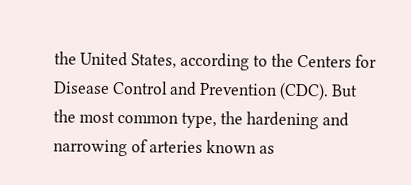the United States, according to the Centers for Disease Control and Prevention (CDC). But the most common type, the hardening and narrowing of arteries known as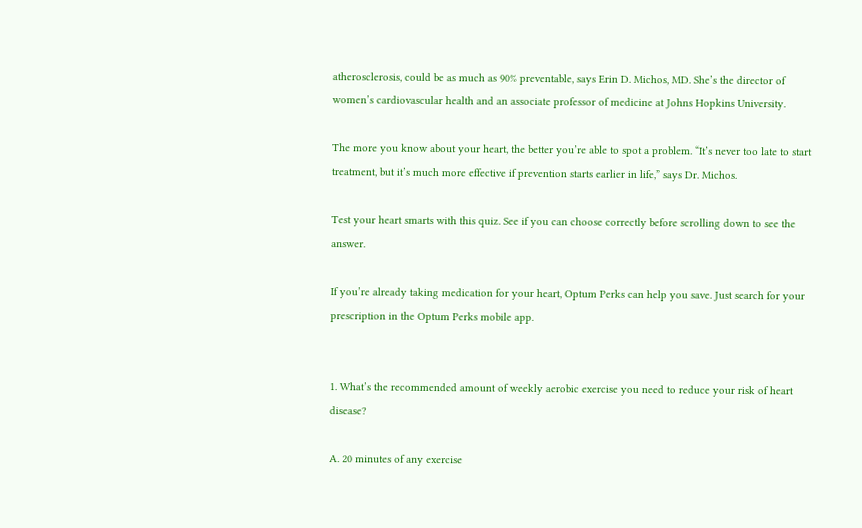atherosclerosis, could be as much as 90% preventable, says Erin D. Michos, MD. She’s the director of women’s cardiovascular health and an associate professor of medicine at Johns Hopkins University.

The more you know about your heart, the better you’re able to spot a problem. “It’s never too late to start treatment, but it’s much more effective if prevention starts earlier in life,” says Dr. Michos.

Test your heart smarts with this quiz. See if you can choose correctly before scrolling down to see the answer.

If you’re already taking medication for your heart, Optum Perks can help you save. Just search for your prescription in the Optum Perks mobile app.


1. What’s the recommended amount of weekly aerobic exercise you need to reduce your risk of heart disease?

A. 20 minutes of any exercise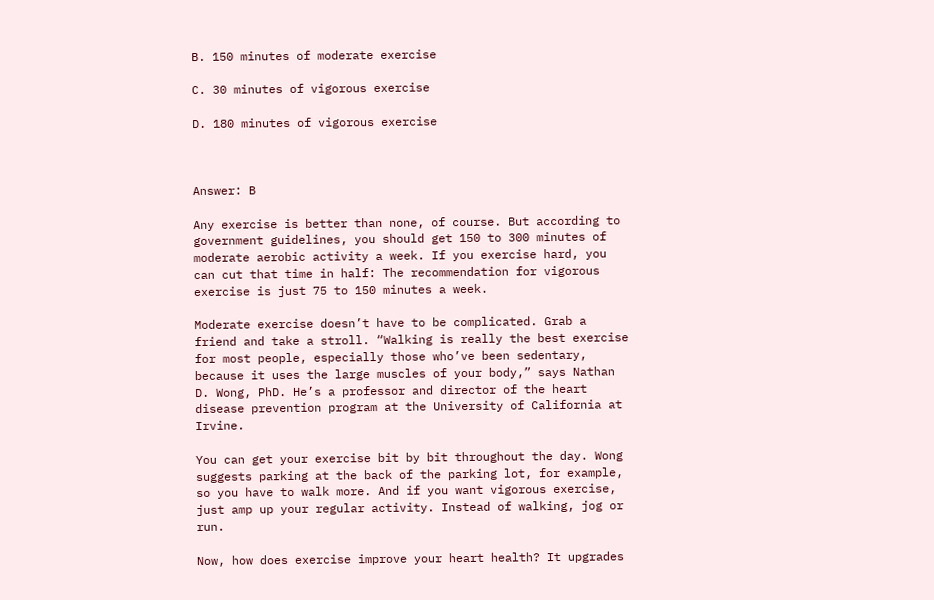B. 150 minutes of moderate exercise

C. 30 minutes of vigorous exercise

D. 180 minutes of vigorous exercise



Answer: B

Any exercise is better than none, of course. But according to government guidelines, you should get 150 to 300 minutes of moderate aerobic activity a week. If you exercise hard, you can cut that time in half: The recommendation for vigorous exercise is just 75 to 150 minutes a week.

Moderate exercise doesn’t have to be complicated. Grab a friend and take a stroll. “Walking is really the best exercise for most people, especially those who’ve been sedentary, because it uses the large muscles of your body,” says Nathan D. Wong, PhD. He’s a professor and director of the heart disease prevention program at the University of California at Irvine.

You can get your exercise bit by bit throughout the day. Wong suggests parking at the back of the parking lot, for example, so you have to walk more. And if you want vigorous exercise, just amp up your regular activity. Instead of walking, jog or run.

Now, how does exercise improve your heart health? It upgrades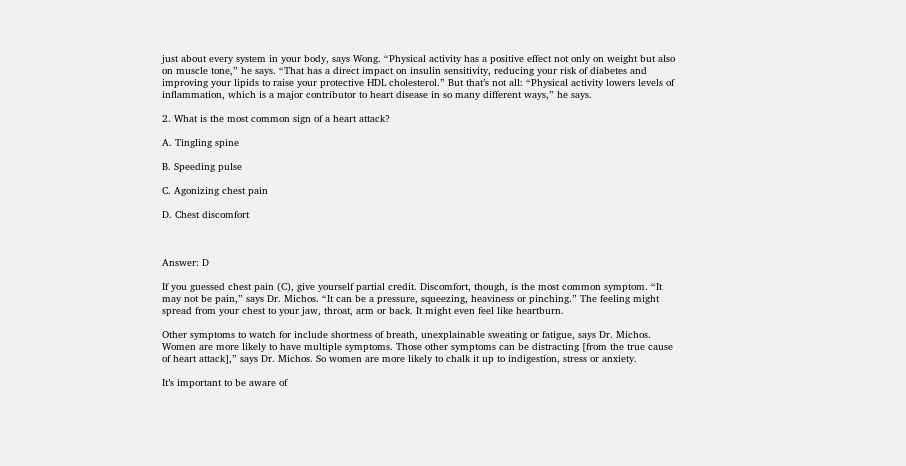just about every system in your body, says Wong. “Physical activity has a positive effect not only on weight but also on muscle tone,” he says. “That has a direct impact on insulin sensitivity, reducing your risk of diabetes and improving your lipids to raise your protective HDL cholesterol.” But that’s not all: “Physical activity lowers levels of inflammation, which is a major contributor to heart disease in so many different ways,” he says.

2. What is the most common sign of a heart attack?

A. Tingling spine

B. Speeding pulse

C. Agonizing chest pain

D. Chest discomfort



Answer: D

If you guessed chest pain (C), give yourself partial credit. Discomfort, though, is the most common symptom. “It may not be pain,” says Dr. Michos. “It can be a pressure, squeezing, heaviness or pinching.” The feeling might spread from your chest to your jaw, throat, arm or back. It might even feel like heartburn.

Other symptoms to watch for include shortness of breath, unexplainable sweating or fatigue, says Dr. Michos. Women are more likely to have multiple symptoms. Those other symptoms can be distracting [from the true cause of heart attack],” says Dr. Michos. So women are more likely to chalk it up to indigestion, stress or anxiety.

It’s important to be aware of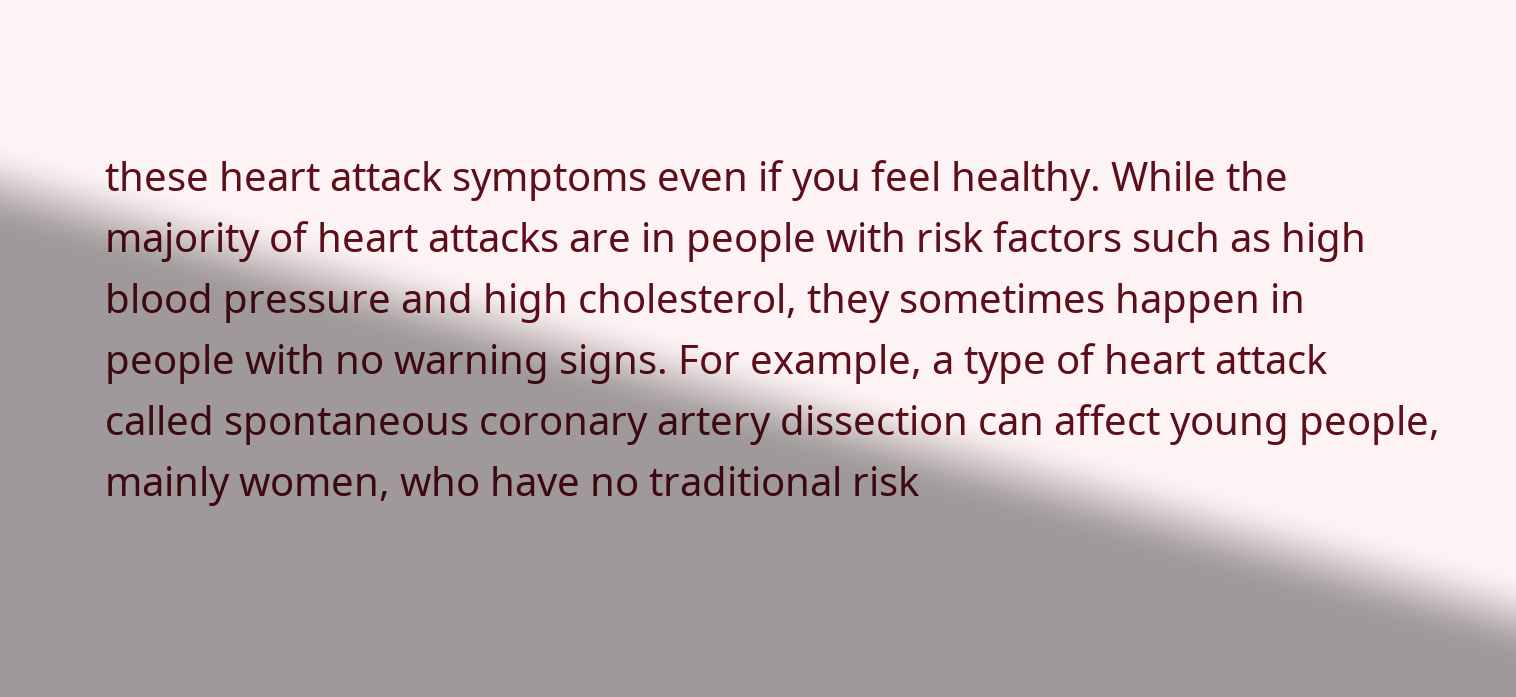these heart attack symptoms even if you feel healthy. While the majority of heart attacks are in people with risk factors such as high blood pressure and high cholesterol, they sometimes happen in people with no warning signs. For example, a type of heart attack called spontaneous coronary artery dissection can affect young people, mainly women, who have no traditional risk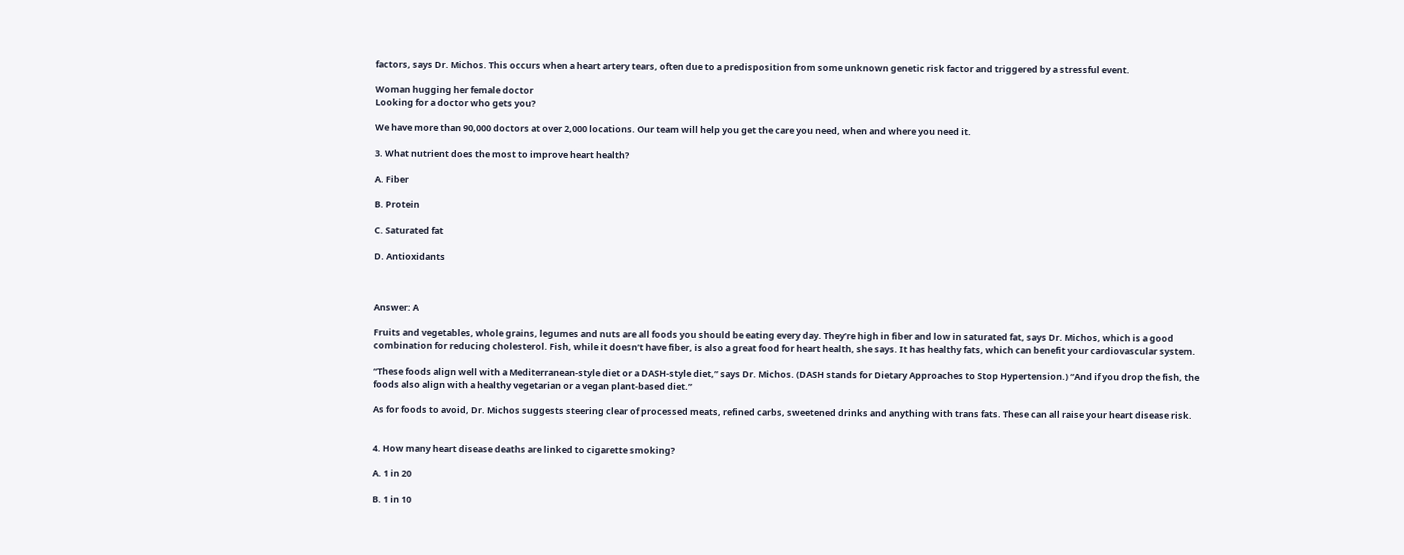factors, says Dr. Michos. This occurs when a heart artery tears, often due to a predisposition from some unknown genetic risk factor and triggered by a stressful event.

Woman hugging her female doctor
Looking for a doctor who gets you?

We have more than 90,000 doctors at over 2,000 locations. Our team will help you get the care you need, when and where you need it.

3. What nutrient does the most to improve heart health?

A. Fiber

B. Protein

C. Saturated fat

D. Antioxidants



Answer: A

Fruits and vegetables, whole grains, legumes and nuts are all foods you should be eating every day. They’re high in fiber and low in saturated fat, says Dr. Michos, which is a good combination for reducing cholesterol. Fish, while it doesn’t have fiber, is also a great food for heart health, she says. It has healthy fats, which can benefit your cardiovascular system.

“These foods align well with a Mediterranean-style diet or a DASH-style diet,” says Dr. Michos. (DASH stands for Dietary Approaches to Stop Hypertension.) “And if you drop the fish, the foods also align with a healthy vegetarian or a vegan plant-based diet.”

As for foods to avoid, Dr. Michos suggests steering clear of processed meats, refined carbs, sweetened drinks and anything with trans fats. These can all raise your heart disease risk.


4. How many heart disease deaths are linked to cigarette smoking?

A. 1 in 20

B. 1 in 10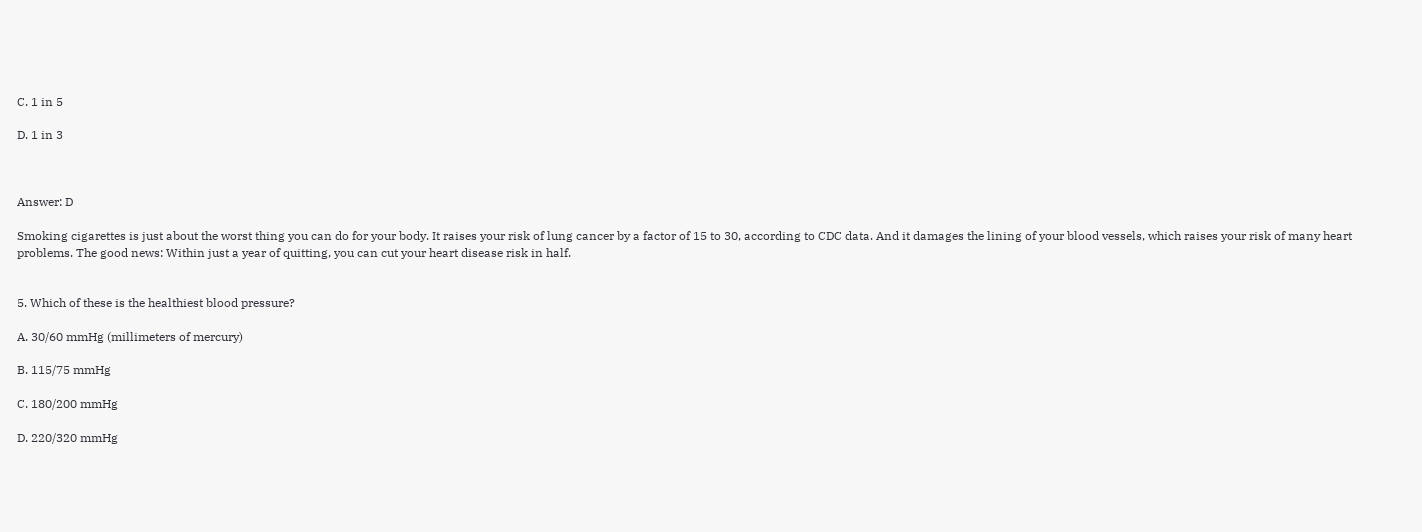C. 1 in 5

D. 1 in 3



Answer: D

Smoking cigarettes is just about the worst thing you can do for your body. It raises your risk of lung cancer by a factor of 15 to 30, according to CDC data. And it damages the lining of your blood vessels, which raises your risk of many heart problems. The good news: Within just a year of quitting, you can cut your heart disease risk in half.


5. Which of these is the healthiest blood pressure?

A. 30/60 mmHg (millimeters of mercury)

B. 115/75 mmHg

C. 180/200 mmHg

D. 220/320 mmHg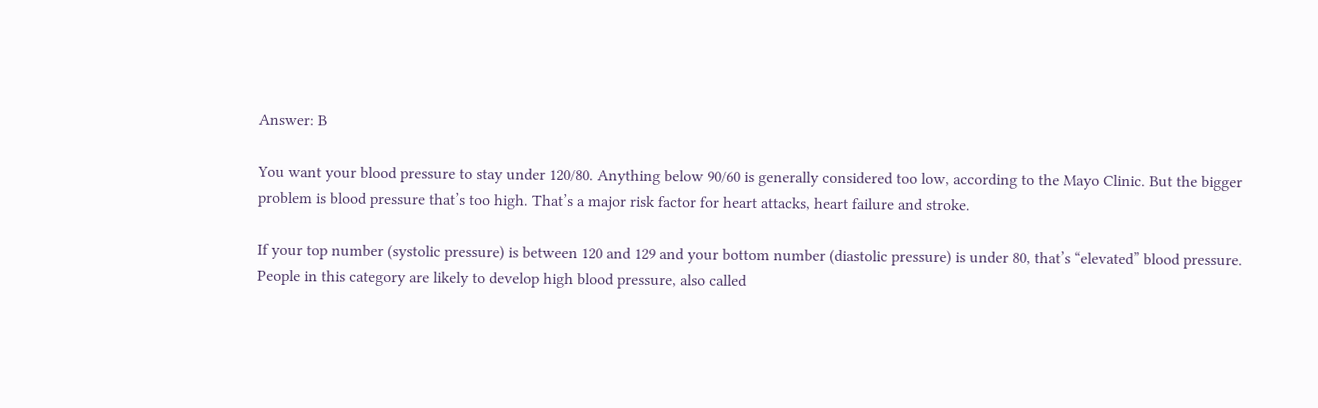Answer: B

You want your blood pressure to stay under 120/80. Anything below 90/60 is generally considered too low, according to the Mayo Clinic. But the bigger problem is blood pressure that’s too high. That’s a major risk factor for heart attacks, heart failure and stroke.

If your top number (systolic pressure) is between 120 and 129 and your bottom number (diastolic pressure) is under 80, that’s “elevated” blood pressure. People in this category are likely to develop high blood pressure, also called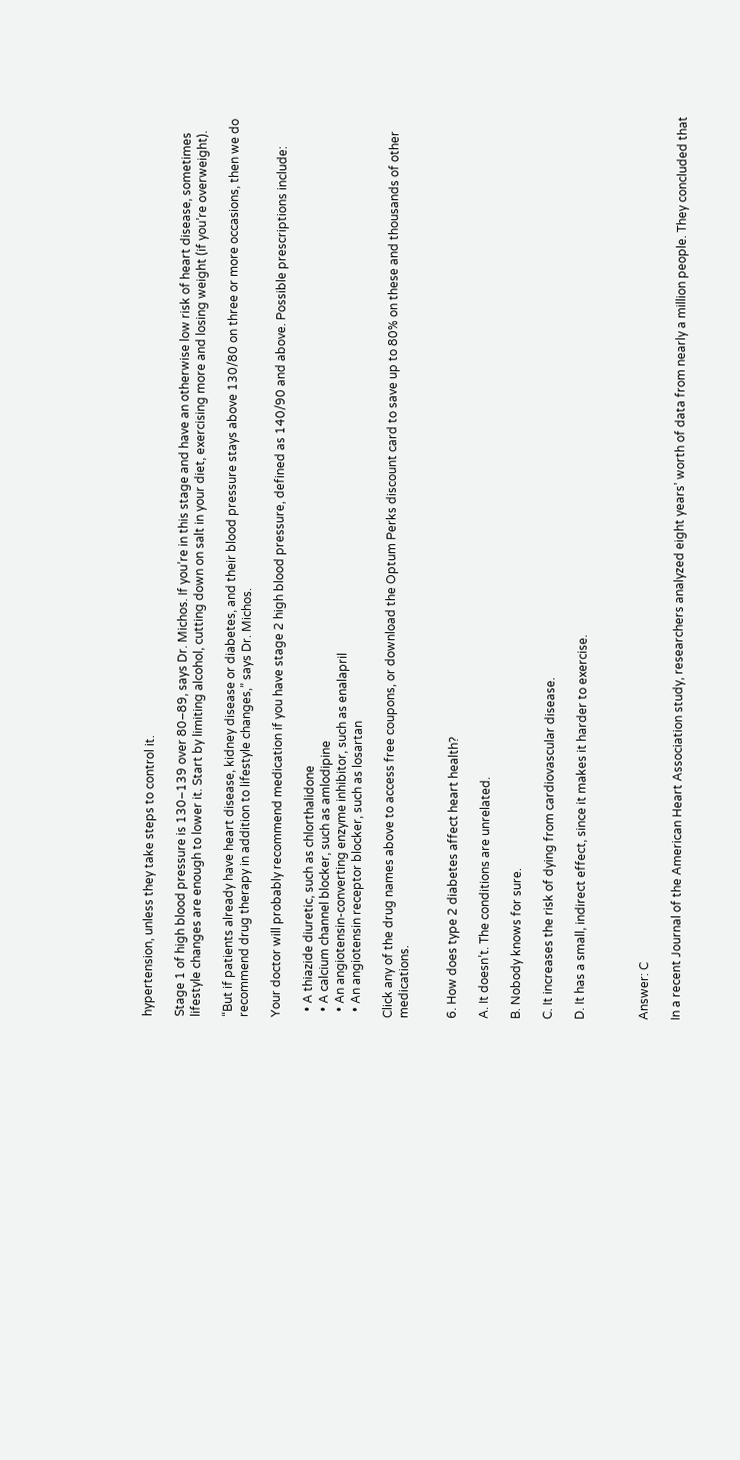hypertension, unless they take steps to control it.

Stage 1 of high blood pressure is 130–139 over 80–89, says Dr. Michos. If you’re in this stage and have an otherwise low risk of heart disease, sometimes lifestyle changes are enough to lower it. Start by limiting alcohol, cutting down on salt in your diet, exercising more and losing weight (if you’re overweight).

“But if patients already have heart disease, kidney disease or diabetes, and their blood pressure stays above 130/80 on three or more occasions, then we do recommend drug therapy in addition to lifestyle changes,” says Dr. Michos.

Your doctor will probably recommend medication if you have stage 2 high blood pressure, defined as 140/90 and above. Possible prescriptions include:

  • A thiazide diuretic, such as chlorthalidone
  • A calcium channel blocker, such as amlodipine
  • An angiotensin-converting enzyme inhibitor, such as enalapril
  • An angiotensin receptor blocker, such as losartan

Click any of the drug names above to access free coupons, or download the Optum Perks discount card to save up to 80% on these and thousands of other medications.


6. How does type 2 diabetes affect heart health?

A. It doesn’t. The conditions are unrelated.

B. Nobody knows for sure.

C. It increases the risk of dying from cardiovascular disease.

D. It has a small, indirect effect, since it makes it harder to exercise.



Answer: C

In a recent Journal of the American Heart Association study, researchers analyzed eight years’ worth of data from nearly a million people. They concluded that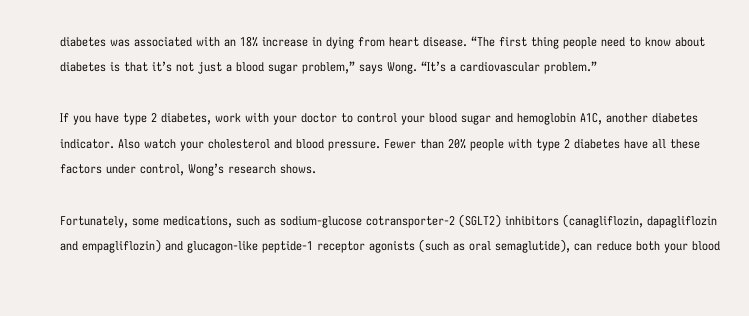diabetes was associated with an 18% increase in dying from heart disease. “The first thing people need to know about diabetes is that it’s not just a blood sugar problem,” says Wong. “It’s a cardiovascular problem.”

If you have type 2 diabetes, work with your doctor to control your blood sugar and hemoglobin A1C, another diabetes indicator. Also watch your cholesterol and blood pressure. Fewer than 20% people with type 2 diabetes have all these factors under control, Wong’s research shows.

Fortunately, some medications, such as sodium-glucose cotransporter-2 (SGLT2) inhibitors (canagliflozin, dapagliflozin and empagliflozin) and glucagon-like peptide-1 receptor agonists (such as oral semaglutide), can reduce both your blood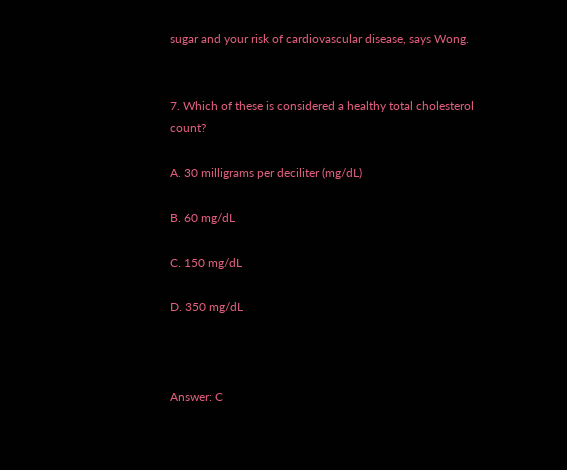sugar and your risk of cardiovascular disease, says Wong.


7. Which of these is considered a healthy total cholesterol count?

A. 30 milligrams per deciliter (mg/dL)

B. 60 mg/dL

C. 150 mg/dL

D. 350 mg/dL



Answer: C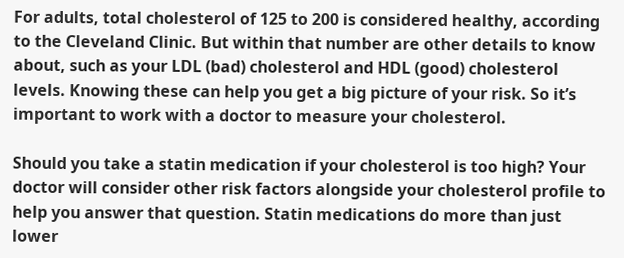For adults, total cholesterol of 125 to 200 is considered healthy, according to the Cleveland Clinic. But within that number are other details to know about, such as your LDL (bad) cholesterol and HDL (good) cholesterol levels. Knowing these can help you get a big picture of your risk. So it’s important to work with a doctor to measure your cholesterol.

Should you take a statin medication if your cholesterol is too high? Your doctor will consider other risk factors alongside your cholesterol profile to help you answer that question. Statin medications do more than just lower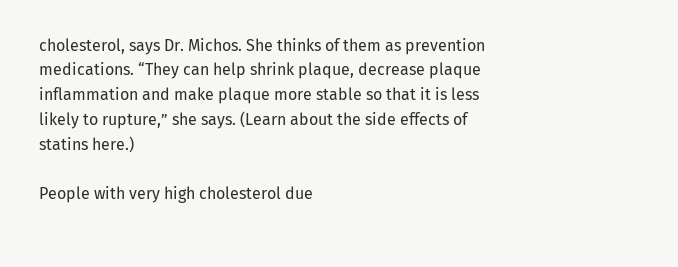cholesterol, says Dr. Michos. She thinks of them as prevention medications. “They can help shrink plaque, decrease plaque inflammation and make plaque more stable so that it is less likely to rupture,” she says. (Learn about the side effects of statins here.)

People with very high cholesterol due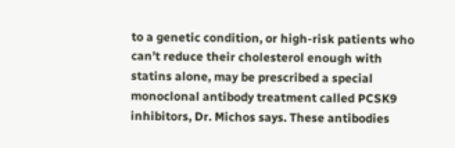to a genetic condition, or high-risk patients who can’t reduce their cholesterol enough with statins alone, may be prescribed a special monoclonal antibody treatment called PCSK9 inhibitors, Dr. Michos says. These antibodies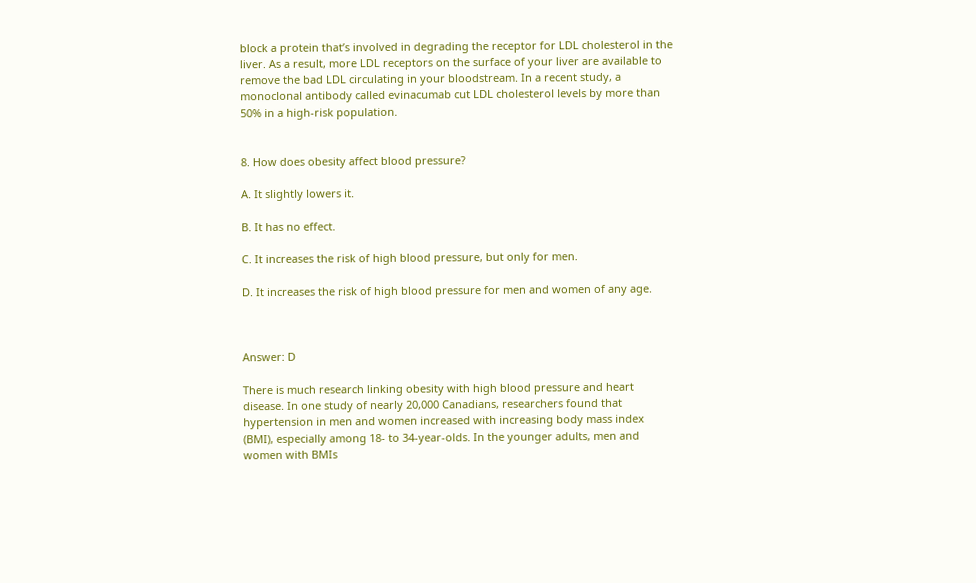block a protein that’s involved in degrading the receptor for LDL cholesterol in the liver. As a result, more LDL receptors on the surface of your liver are available to remove the bad LDL circulating in your bloodstream. In a recent study, a monoclonal antibody called evinacumab cut LDL cholesterol levels by more than 50% in a high-risk population.


8. How does obesity affect blood pressure?

A. It slightly lowers it.

B. It has no effect.

C. It increases the risk of high blood pressure, but only for men.

D. It increases the risk of high blood pressure for men and women of any age.



Answer: D

There is much research linking obesity with high blood pressure and heart disease. In one study of nearly 20,000 Canadians, researchers found that hypertension in men and women increased with increasing body mass index (BMI), especially among 18- to 34-year-olds. In the younger adults, men and women with BMIs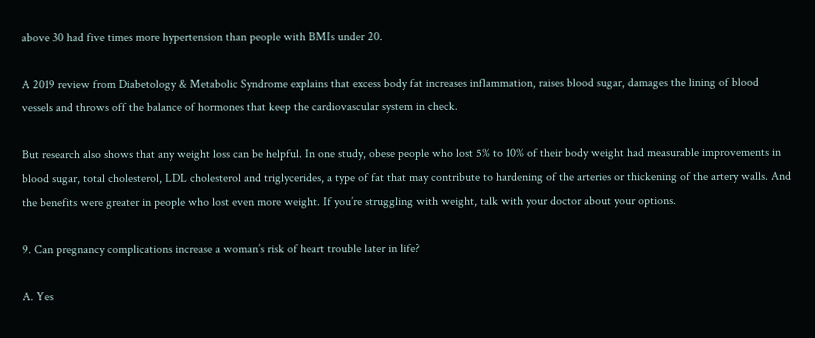above 30 had five times more hypertension than people with BMIs under 20.

A 2019 review from Diabetology & Metabolic Syndrome explains that excess body fat increases inflammation, raises blood sugar, damages the lining of blood vessels and throws off the balance of hormones that keep the cardiovascular system in check.

But research also shows that any weight loss can be helpful. In one study, obese people who lost 5% to 10% of their body weight had measurable improvements in blood sugar, total cholesterol, LDL cholesterol and triglycerides, a type of fat that may contribute to hardening of the arteries or thickening of the artery walls. And the benefits were greater in people who lost even more weight. If you’re struggling with weight, talk with your doctor about your options.

9. Can pregnancy complications increase a woman’s risk of heart trouble later in life?

A. Yes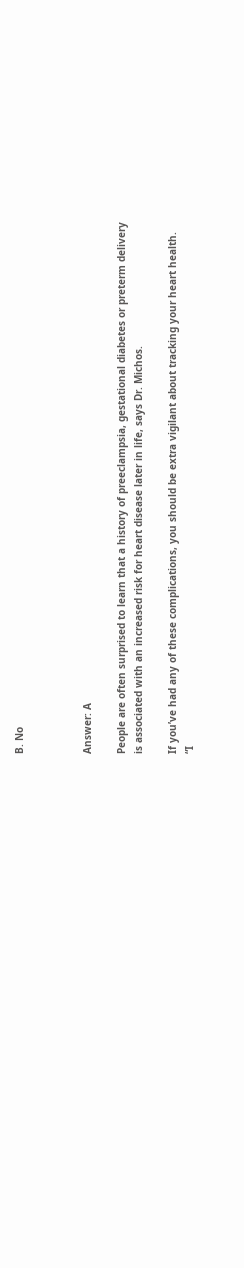B. No



Answer: A

People are often surprised to learn that a history of preeclampsia, gestational diabetes or preterm delivery is associated with an increased risk for heart disease later in life, says Dr. Michos.

If you’ve had any of these complications, you should be extra vigilant about tracking your heart health. “I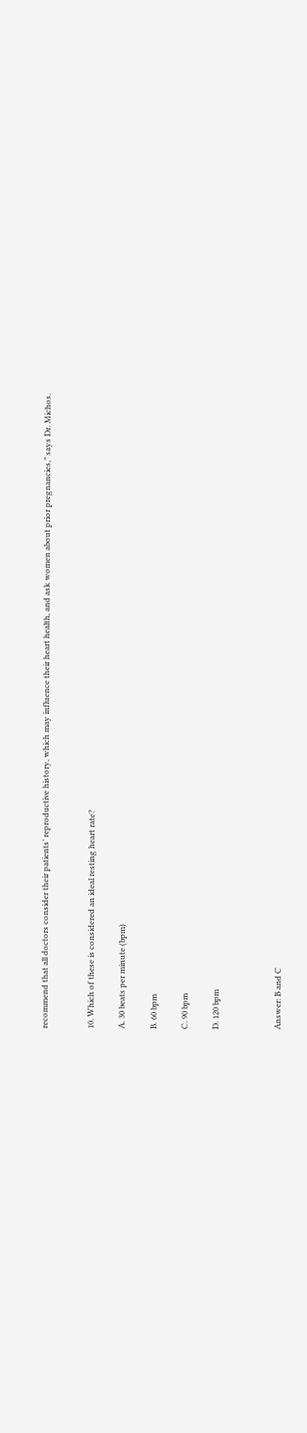recommend that all doctors consider their patients’ reproductive history, which may influence their heart health, and ask women about prior pregnancies,” says Dr. Michos.


10. Which of these is considered an ideal resting heart rate?

A. 30 beats per minute (bpm)

B. 60 bpm

C. 90 bpm

D. 120 bpm



Answer: B and C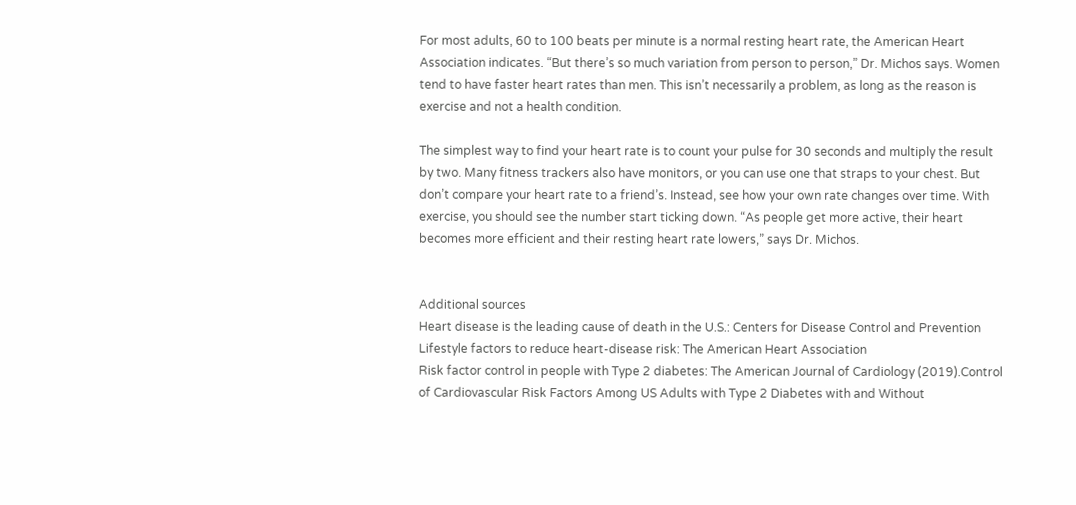For most adults, 60 to 100 beats per minute is a normal resting heart rate, the American Heart Association indicates. “But there’s so much variation from person to person,” Dr. Michos says. Women tend to have faster heart rates than men. This isn’t necessarily a problem, as long as the reason is exercise and not a health condition.

The simplest way to find your heart rate is to count your pulse for 30 seconds and multiply the result by two. Many fitness trackers also have monitors, or you can use one that straps to your chest. But don’t compare your heart rate to a friend’s. Instead, see how your own rate changes over time. With exercise, you should see the number start ticking down. “As people get more active, their heart becomes more efficient and their resting heart rate lowers,” says Dr. Michos.


Additional sources
Heart disease is the leading cause of death in the U.S.: Centers for Disease Control and Prevention
Lifestyle factors to reduce heart-disease risk: The American Heart Association
Risk factor control in people with Type 2 diabetes: The American Journal of Cardiology (2019).Control of Cardiovascular Risk Factors Among US Adults with Type 2 Diabetes with and Without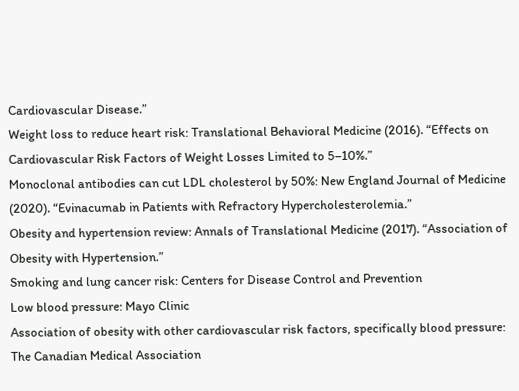Cardiovascular Disease.”
Weight loss to reduce heart risk: Translational Behavioral Medicine (2016). “Effects on Cardiovascular Risk Factors of Weight Losses Limited to 5–10%.”
Monoclonal antibodies can cut LDL cholesterol by 50%: New England Journal of Medicine (2020). “Evinacumab in Patients with Refractory Hypercholesterolemia.”
Obesity and hypertension review: Annals of Translational Medicine (2017). “Association of Obesity with Hypertension.”
Smoking and lung cancer risk: Centers for Disease Control and Prevention
Low blood pressure: Mayo Clinic
Association of obesity with other cardiovascular risk factors, specifically blood pressure: The Canadian Medical Association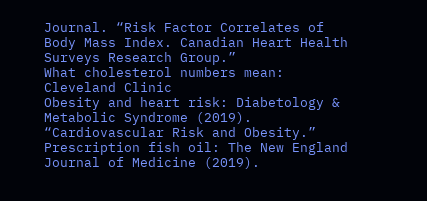Journal. “Risk Factor Correlates of Body Mass Index. Canadian Heart Health Surveys Research Group.”
What cholesterol numbers mean: Cleveland Clinic
Obesity and heart risk: Diabetology & Metabolic Syndrome (2019). “Cardiovascular Risk and Obesity.”
Prescription fish oil: The New England Journal of Medicine (2019).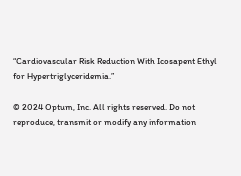“Cardiovascular Risk Reduction With Icosapent Ethyl for Hypertriglyceridemia.”

© 2024 Optum, Inc. All rights reserved. Do not reproduce, transmit or modify any information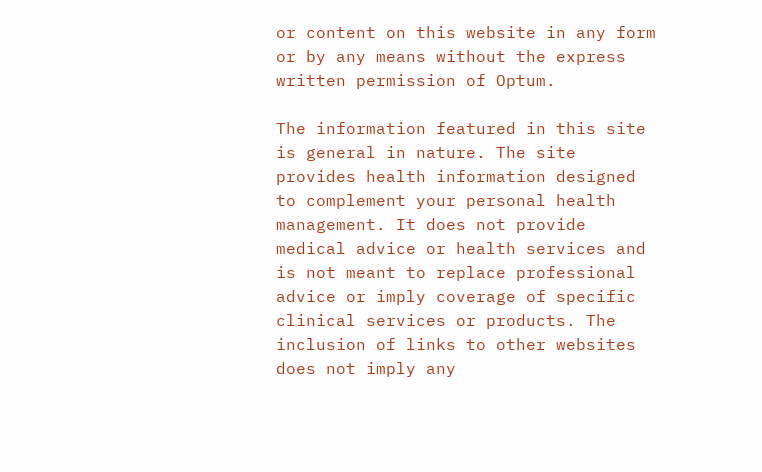or content on this website in any form or by any means without the express written permission of Optum.

The information featured in this site is general in nature. The site provides health information designed to complement your personal health management. It does not provide medical advice or health services and is not meant to replace professional advice or imply coverage of specific clinical services or products. The inclusion of links to other websites does not imply any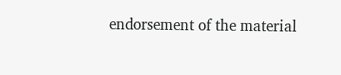endorsement of the material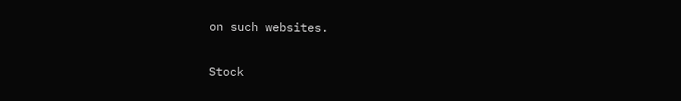on such websites.

Stock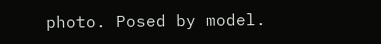photo. Posed by model.